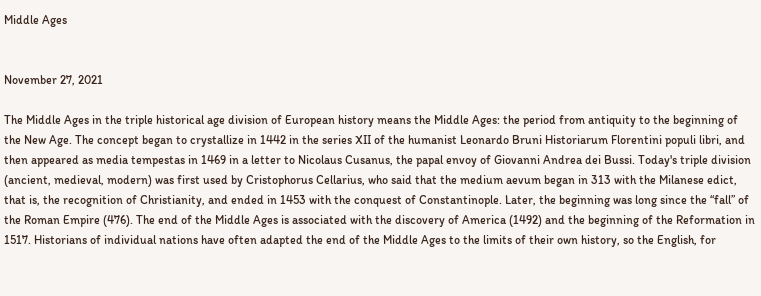Middle Ages


November 27, 2021

The Middle Ages in the triple historical age division of European history means the Middle Ages: the period from antiquity to the beginning of the New Age. The concept began to crystallize in 1442 in the series XII of the humanist Leonardo Bruni Historiarum Florentini populi libri, and then appeared as media tempestas in 1469 in a letter to Nicolaus Cusanus, the papal envoy of Giovanni Andrea dei Bussi. Today's triple division (ancient, medieval, modern) was first used by Cristophorus Cellarius, who said that the medium aevum began in 313 with the Milanese edict, that is, the recognition of Christianity, and ended in 1453 with the conquest of Constantinople. Later, the beginning was long since the “fall” of the Roman Empire (476). The end of the Middle Ages is associated with the discovery of America (1492) and the beginning of the Reformation in 1517. Historians of individual nations have often adapted the end of the Middle Ages to the limits of their own history, so the English, for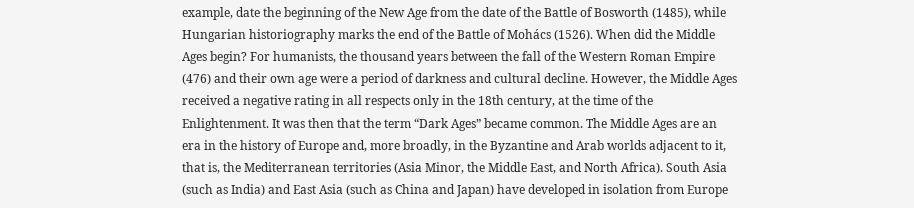example, date the beginning of the New Age from the date of the Battle of Bosworth (1485), while Hungarian historiography marks the end of the Battle of Mohács (1526). When did the Middle Ages begin? For humanists, the thousand years between the fall of the Western Roman Empire (476) and their own age were a period of darkness and cultural decline. However, the Middle Ages received a negative rating in all respects only in the 18th century, at the time of the Enlightenment. It was then that the term “Dark Ages” became common. The Middle Ages are an era in the history of Europe and, more broadly, in the Byzantine and Arab worlds adjacent to it, that is, the Mediterranean territories (Asia Minor, the Middle East, and North Africa). South Asia (such as India) and East Asia (such as China and Japan) have developed in isolation from Europe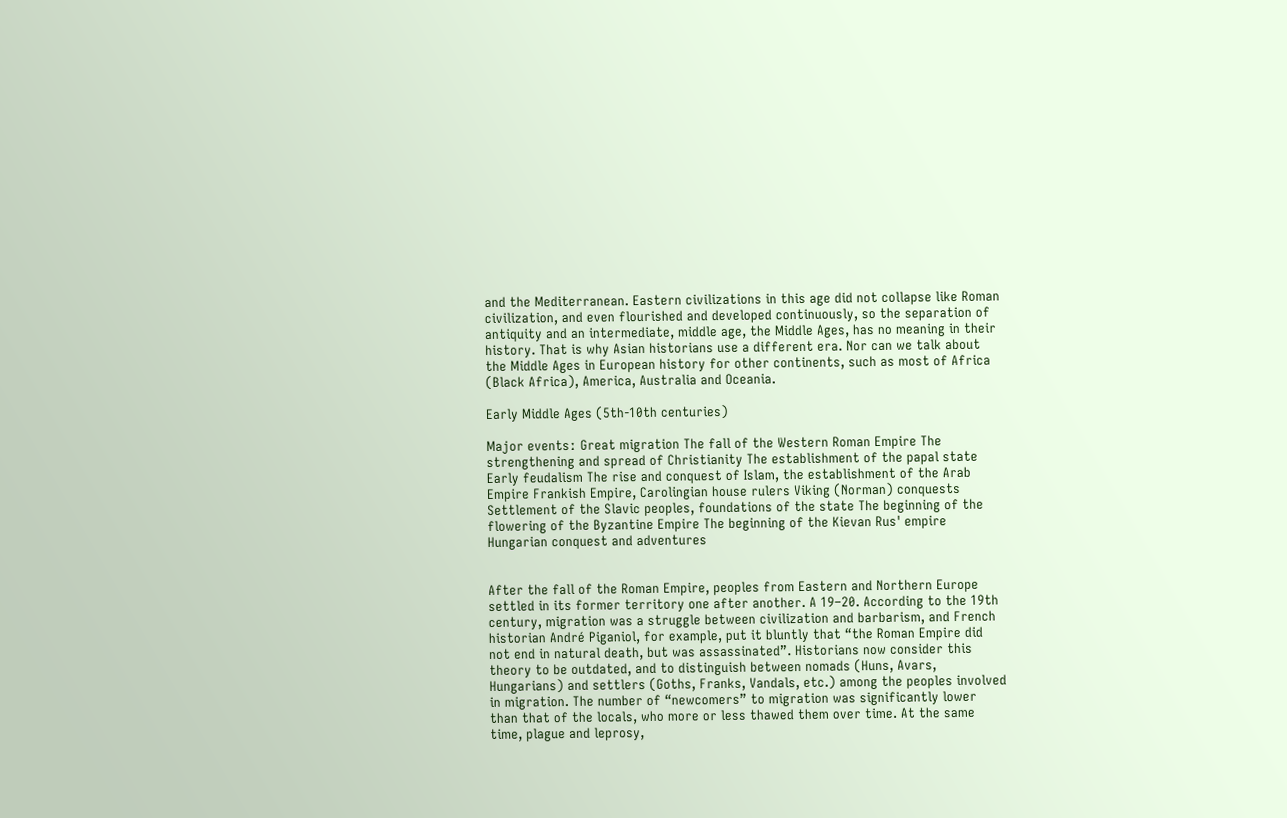and the Mediterranean. Eastern civilizations in this age did not collapse like Roman civilization, and even flourished and developed continuously, so the separation of antiquity and an intermediate, middle age, the Middle Ages, has no meaning in their history. That is why Asian historians use a different era. Nor can we talk about the Middle Ages in European history for other continents, such as most of Africa (Black Africa), America, Australia and Oceania.

Early Middle Ages (5th-10th centuries)

Major eventsː Great migration The fall of the Western Roman Empire The strengthening and spread of Christianity The establishment of the papal state Early feudalism The rise and conquest of Islam, the establishment of the Arab Empire Frankish Empire, Carolingian house rulers Viking (Norman) conquests Settlement of the Slavic peoples, foundations of the state The beginning of the flowering of the Byzantine Empire The beginning of the Kievan Rus' empire Hungarian conquest and adventures


After the fall of the Roman Empire, peoples from Eastern and Northern Europe settled in its former territory one after another. A 19–20. According to the 19th century, migration was a struggle between civilization and barbarism, and French historian André Piganiol, for example, put it bluntly that “the Roman Empire did not end in natural death, but was assassinated”. Historians now consider this theory to be outdated, and to distinguish between nomads (Huns, Avars, Hungarians) and settlers (Goths, Franks, Vandals, etc.) among the peoples involved in migration. The number of “newcomers” to migration was significantly lower than that of the locals, who more or less thawed them over time. At the same time, plague and leprosy,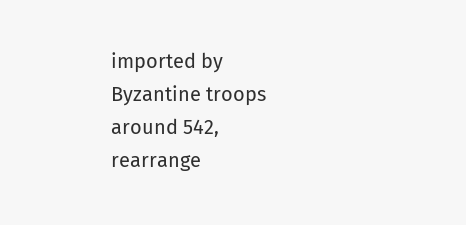imported by Byzantine troops around 542, rearrange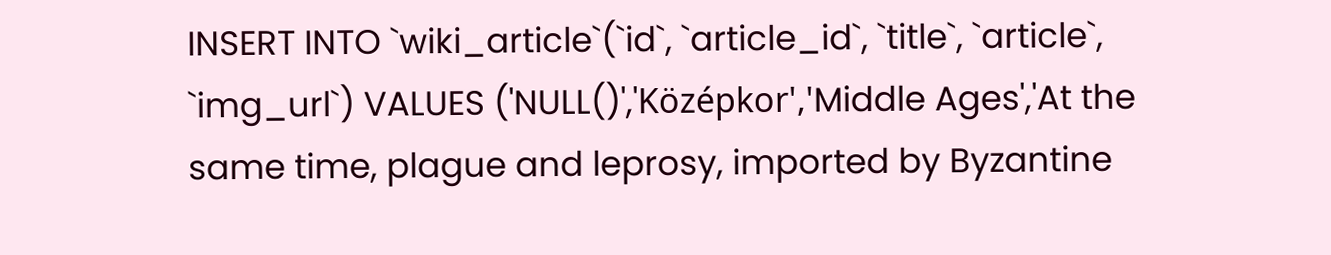INSERT INTO `wiki_article`(`id`, `article_id`, `title`, `article`, `img_url`) VALUES ('NULL()','Középkor','Middle Ages','At the same time, plague and leprosy, imported by Byzantine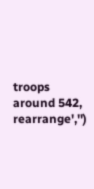troops around 542, rearrange','')